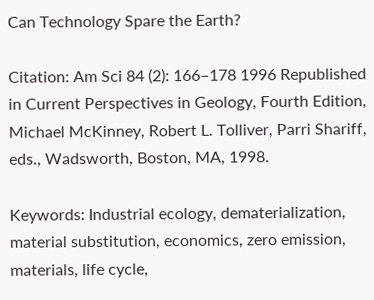Can Technology Spare the Earth?

Citation: Am Sci 84 (2): 166–178 1996 Republished in Current Perspectives in Geology, Fourth Edition, Michael McKinney, Robert L. Tolliver, Parri Shariff, eds., Wadsworth, Boston, MA, 1998.

Keywords: Industrial ecology, dematerialization, material substitution, economics, zero emission, materials, life cycle,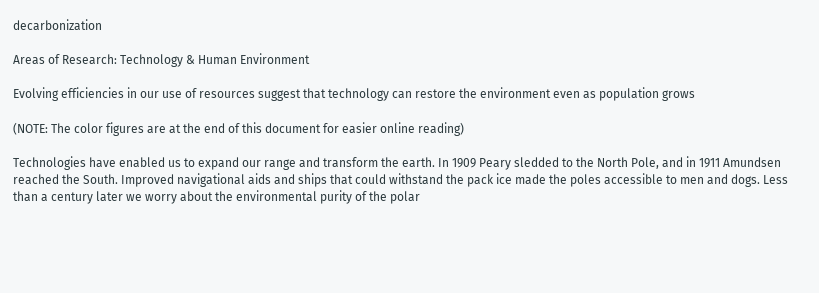decarbonization

Areas of Research: Technology & Human Environment

Evolving efficiencies in our use of resources suggest that technology can restore the environment even as population grows

(NOTE: The color figures are at the end of this document for easier online reading)

Technologies have enabled us to expand our range and transform the earth. In 1909 Peary sledded to the North Pole, and in 1911 Amundsen reached the South. Improved navigational aids and ships that could withstand the pack ice made the poles accessible to men and dogs. Less than a century later we worry about the environmental purity of the polar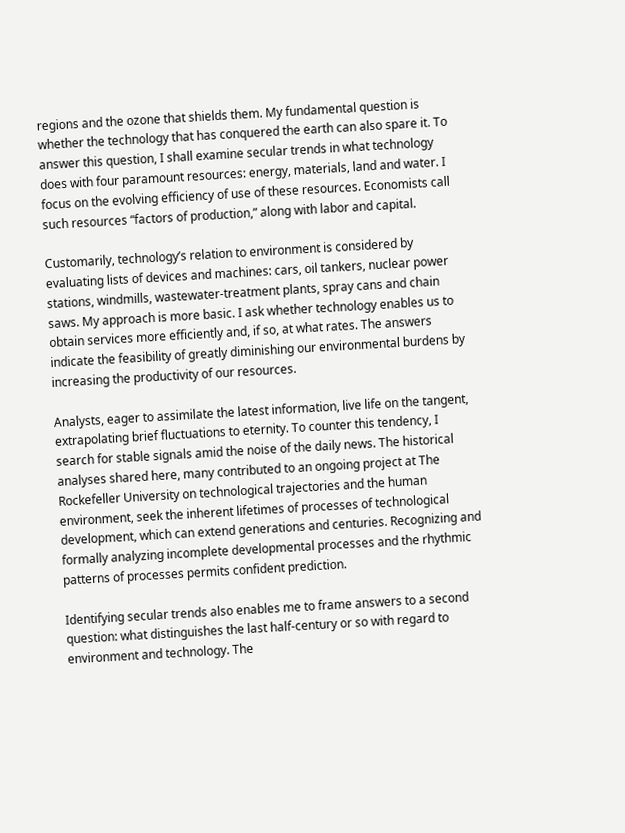regions and the ozone that shields them. My fundamental question is whether the technology that has conquered the earth can also spare it. To answer this question, I shall examine secular trends in what technology does with four paramount resources: energy, materials, land and water. I focus on the evolving efficiency of use of these resources. Economists call such resources “factors of production,” along with labor and capital.

Customarily, technology’s relation to environment is considered by evaluating lists of devices and machines: cars, oil tankers, nuclear power stations, windmills, wastewater-treatment plants, spray cans and chain saws. My approach is more basic. I ask whether technology enables us to obtain services more efficiently and, if so, at what rates. The answers indicate the feasibility of greatly diminishing our environmental burdens by increasing the productivity of our resources.

Analysts, eager to assimilate the latest information, live life on the tangent, extrapolating brief fluctuations to eternity. To counter this tendency, I search for stable signals amid the noise of the daily news. The historical analyses shared here, many contributed to an ongoing project at The Rockefeller University on technological trajectories and the human environment, seek the inherent lifetimes of processes of technological development, which can extend generations and centuries. Recognizing and formally analyzing incomplete developmental processes and the rhythmic patterns of processes permits confident prediction.

Identifying secular trends also enables me to frame answers to a second question: what distinguishes the last half-century or so with regard to environment and technology. The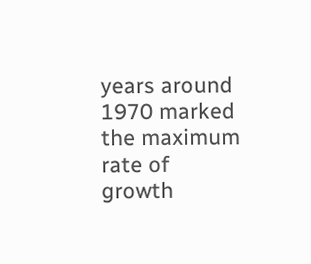years around 1970 marked the maximum rate of growth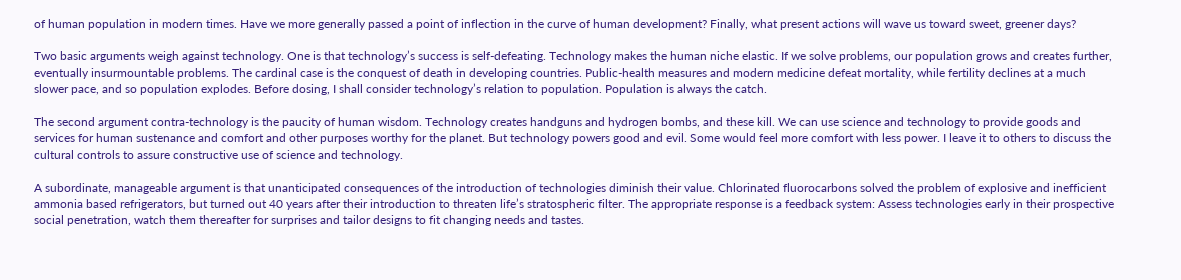of human population in modern times. Have we more generally passed a point of inflection in the curve of human development? Finally, what present actions will wave us toward sweet, greener days?

Two basic arguments weigh against technology. One is that technology’s success is self-defeating. Technology makes the human niche elastic. If we solve problems, our population grows and creates further, eventually insurmountable problems. The cardinal case is the conquest of death in developing countries. Public-health measures and modern medicine defeat mortality, while fertility declines at a much slower pace, and so population explodes. Before dosing, I shall consider technology’s relation to population. Population is always the catch.

The second argument contra-technology is the paucity of human wisdom. Technology creates handguns and hydrogen bombs, and these kill. We can use science and technology to provide goods and services for human sustenance and comfort and other purposes worthy for the planet. But technology powers good and evil. Some would feel more comfort with less power. I leave it to others to discuss the cultural controls to assure constructive use of science and technology.

A subordinate, manageable argument is that unanticipated consequences of the introduction of technologies diminish their value. Chlorinated fluorocarbons solved the problem of explosive and inefficient ammonia based refrigerators, but turned out 40 years after their introduction to threaten life’s stratospheric filter. The appropriate response is a feedback system: Assess technologies early in their prospective social penetration, watch them thereafter for surprises and tailor designs to fit changing needs and tastes.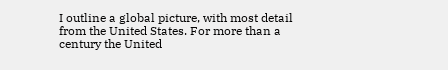I outline a global picture, with most detail from the United States. For more than a century the United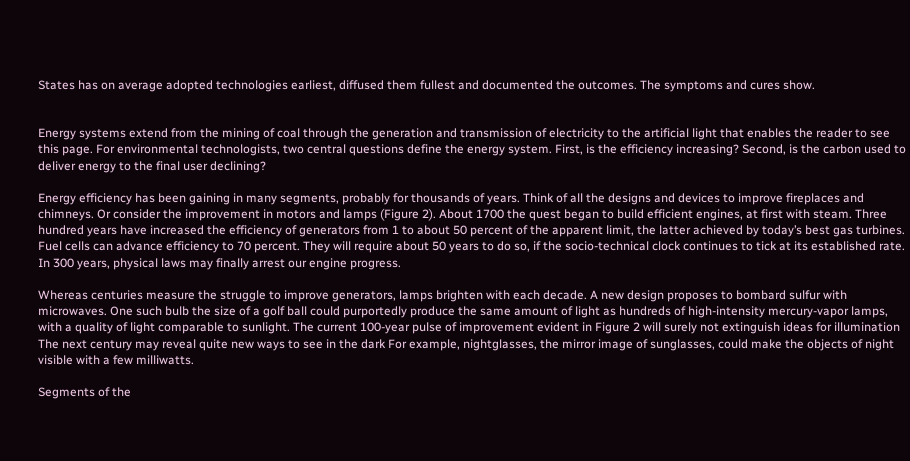States has on average adopted technologies earliest, diffused them fullest and documented the outcomes. The symptoms and cures show.


Energy systems extend from the mining of coal through the generation and transmission of electricity to the artificial light that enables the reader to see this page. For environmental technologists, two central questions define the energy system. First, is the efficiency increasing? Second, is the carbon used to deliver energy to the final user declining?

Energy efficiency has been gaining in many segments, probably for thousands of years. Think of all the designs and devices to improve fireplaces and chimneys. Or consider the improvement in motors and lamps (Figure 2). About 1700 the quest began to build efficient engines, at first with steam. Three hundred years have increased the efficiency of generators from 1 to about 50 percent of the apparent limit, the latter achieved by today’s best gas turbines. Fuel cells can advance efficiency to 70 percent. They will require about 50 years to do so, if the socio-technical clock continues to tick at its established rate. In 300 years, physical laws may finally arrest our engine progress.

Whereas centuries measure the struggle to improve generators, lamps brighten with each decade. A new design proposes to bombard sulfur with microwaves. One such bulb the size of a golf ball could purportedly produce the same amount of light as hundreds of high-intensity mercury-vapor lamps, with a quality of light comparable to sunlight. The current 100-year pulse of improvement evident in Figure 2 will surely not extinguish ideas for illumination The next century may reveal quite new ways to see in the dark For example, nightglasses, the mirror image of sunglasses, could make the objects of night visible with a few milliwatts.

Segments of the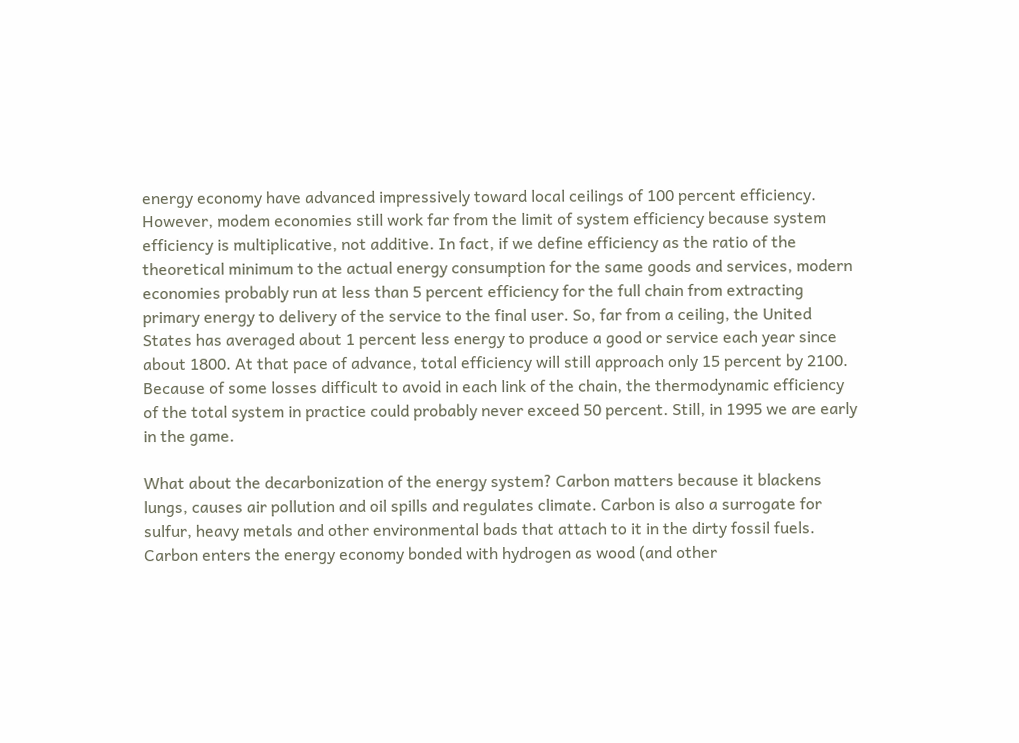energy economy have advanced impressively toward local ceilings of 100 percent efficiency. However, modem economies still work far from the limit of system efficiency because system efficiency is multiplicative, not additive. In fact, if we define efficiency as the ratio of the theoretical minimum to the actual energy consumption for the same goods and services, modern economies probably run at less than 5 percent efficiency for the full chain from extracting primary energy to delivery of the service to the final user. So, far from a ceiling, the United States has averaged about 1 percent less energy to produce a good or service each year since about 1800. At that pace of advance, total efficiency will still approach only 15 percent by 2100. Because of some losses difficult to avoid in each link of the chain, the thermodynamic efficiency of the total system in practice could probably never exceed 50 percent. Still, in 1995 we are early in the game.

What about the decarbonization of the energy system? Carbon matters because it blackens lungs, causes air pollution and oil spills and regulates climate. Carbon is also a surrogate for sulfur, heavy metals and other environmental bads that attach to it in the dirty fossil fuels. Carbon enters the energy economy bonded with hydrogen as wood (and other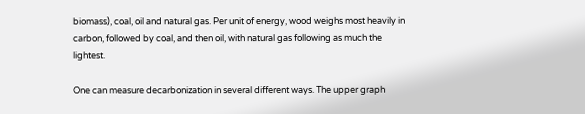biomass), coal, oil and natural gas. Per unit of energy, wood weighs most heavily in carbon, followed by coal, and then oil, with natural gas following as much the lightest.

One can measure decarbonization in several different ways. The upper graph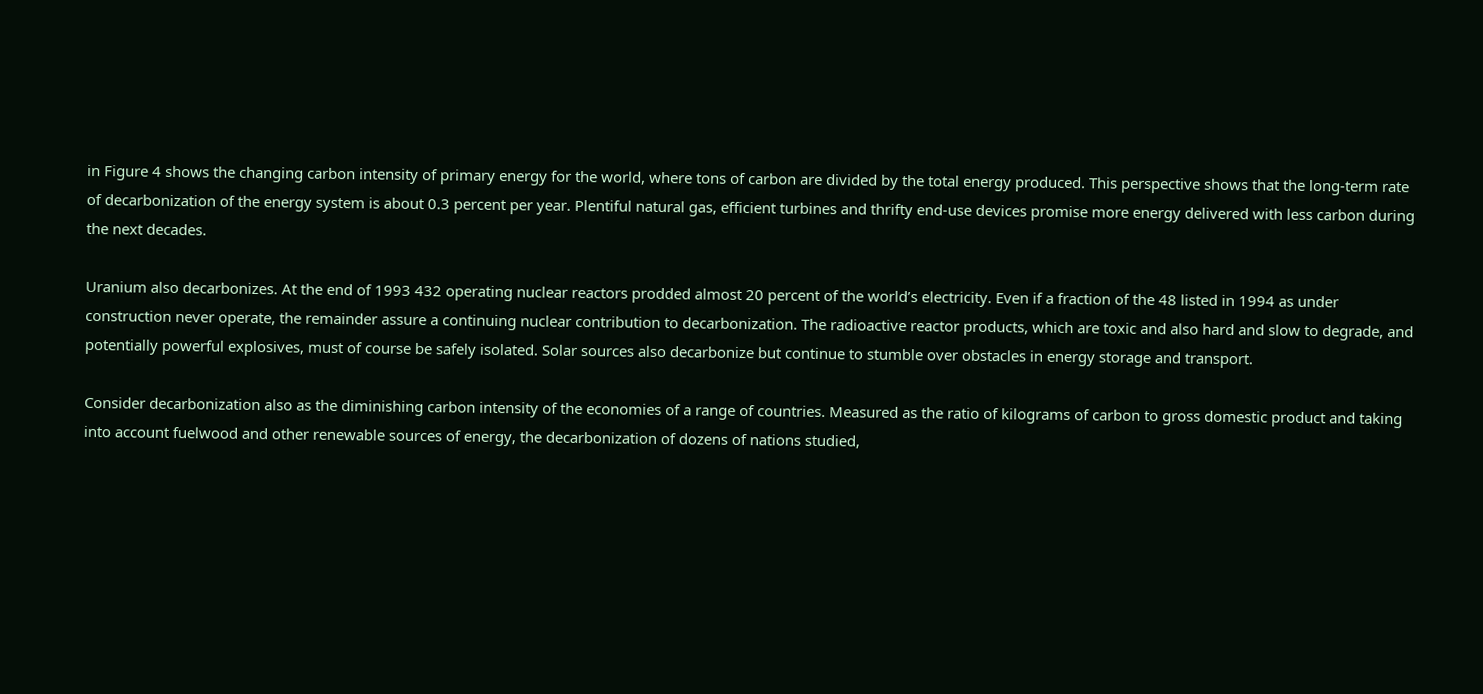in Figure 4 shows the changing carbon intensity of primary energy for the world, where tons of carbon are divided by the total energy produced. This perspective shows that the long-term rate of decarbonization of the energy system is about 0.3 percent per year. Plentiful natural gas, efficient turbines and thrifty end-use devices promise more energy delivered with less carbon during the next decades.

Uranium also decarbonizes. At the end of 1993 432 operating nuclear reactors prodded almost 20 percent of the world’s electricity. Even if a fraction of the 48 listed in 1994 as under construction never operate, the remainder assure a continuing nuclear contribution to decarbonization. The radioactive reactor products, which are toxic and also hard and slow to degrade, and potentially powerful explosives, must of course be safely isolated. Solar sources also decarbonize but continue to stumble over obstacles in energy storage and transport.

Consider decarbonization also as the diminishing carbon intensity of the economies of a range of countries. Measured as the ratio of kilograms of carbon to gross domestic product and taking into account fuelwood and other renewable sources of energy, the decarbonization of dozens of nations studied,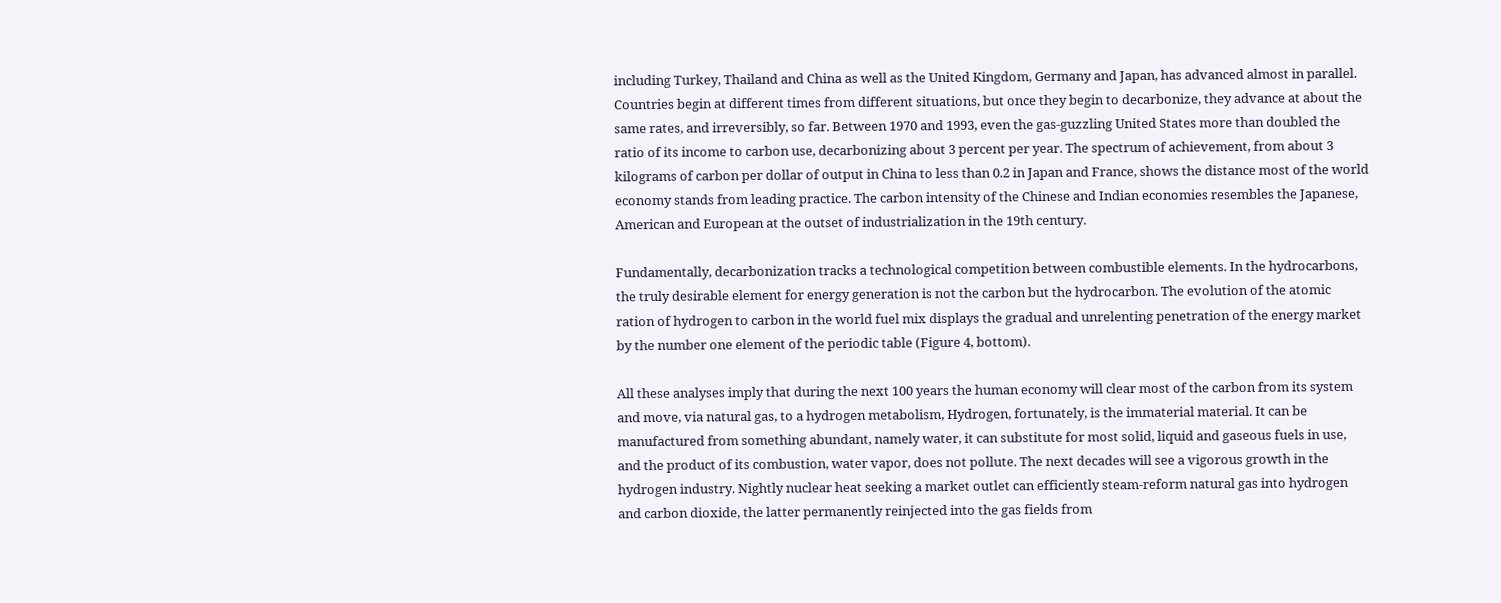including Turkey, Thailand and China as well as the United Kingdom, Germany and Japan, has advanced almost in parallel. Countries begin at different times from different situations, but once they begin to decarbonize, they advance at about the same rates, and irreversibly, so far. Between 1970 and 1993, even the gas-guzzling United States more than doubled the ratio of its income to carbon use, decarbonizing about 3 percent per year. The spectrum of achievement, from about 3 kilograms of carbon per dollar of output in China to less than 0.2 in Japan and France, shows the distance most of the world economy stands from leading practice. The carbon intensity of the Chinese and Indian economies resembles the Japanese, American and European at the outset of industrialization in the 19th century.

Fundamentally, decarbonization tracks a technological competition between combustible elements. In the hydrocarbons, the truly desirable element for energy generation is not the carbon but the hydrocarbon. The evolution of the atomic ration of hydrogen to carbon in the world fuel mix displays the gradual and unrelenting penetration of the energy market by the number one element of the periodic table (Figure 4, bottom).

All these analyses imply that during the next 100 years the human economy will clear most of the carbon from its system and move, via natural gas, to a hydrogen metabolism, Hydrogen, fortunately, is the immaterial material. It can be manufactured from something abundant, namely water, it can substitute for most solid, liquid and gaseous fuels in use, and the product of its combustion, water vapor, does not pollute. The next decades will see a vigorous growth in the hydrogen industry. Nightly nuclear heat seeking a market outlet can efficiently steam-reform natural gas into hydrogen and carbon dioxide, the latter permanently reinjected into the gas fields from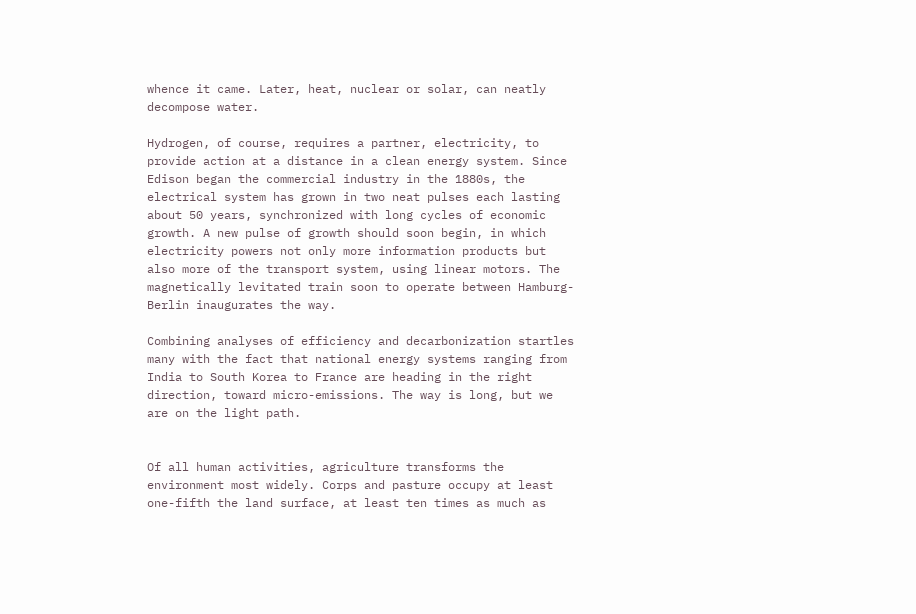whence it came. Later, heat, nuclear or solar, can neatly decompose water.

Hydrogen, of course, requires a partner, electricity, to provide action at a distance in a clean energy system. Since Edison began the commercial industry in the 1880s, the electrical system has grown in two neat pulses each lasting about 50 years, synchronized with long cycles of economic growth. A new pulse of growth should soon begin, in which electricity powers not only more information products but also more of the transport system, using linear motors. The magnetically levitated train soon to operate between Hamburg-Berlin inaugurates the way.

Combining analyses of efficiency and decarbonization startles many with the fact that national energy systems ranging from India to South Korea to France are heading in the right direction, toward micro-emissions. The way is long, but we are on the light path.


Of all human activities, agriculture transforms the environment most widely. Corps and pasture occupy at least one-fifth the land surface, at least ten times as much as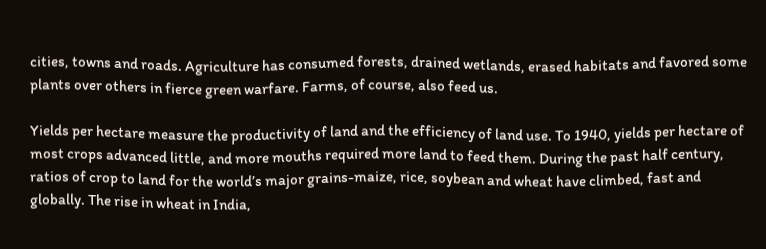cities, towns and roads. Agriculture has consumed forests, drained wetlands, erased habitats and favored some plants over others in fierce green warfare. Farms, of course, also feed us.

Yields per hectare measure the productivity of land and the efficiency of land use. To 1940, yields per hectare of most crops advanced little, and more mouths required more land to feed them. During the past half century, ratios of crop to land for the world’s major grains-maize, rice, soybean and wheat have climbed, fast and globally. The rise in wheat in India,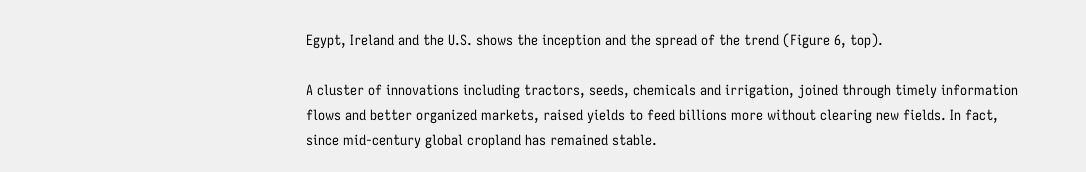Egypt, Ireland and the U.S. shows the inception and the spread of the trend (Figure 6, top).

A cluster of innovations including tractors, seeds, chemicals and irrigation, joined through timely information flows and better organized markets, raised yields to feed billions more without clearing new fields. In fact, since mid-century global cropland has remained stable.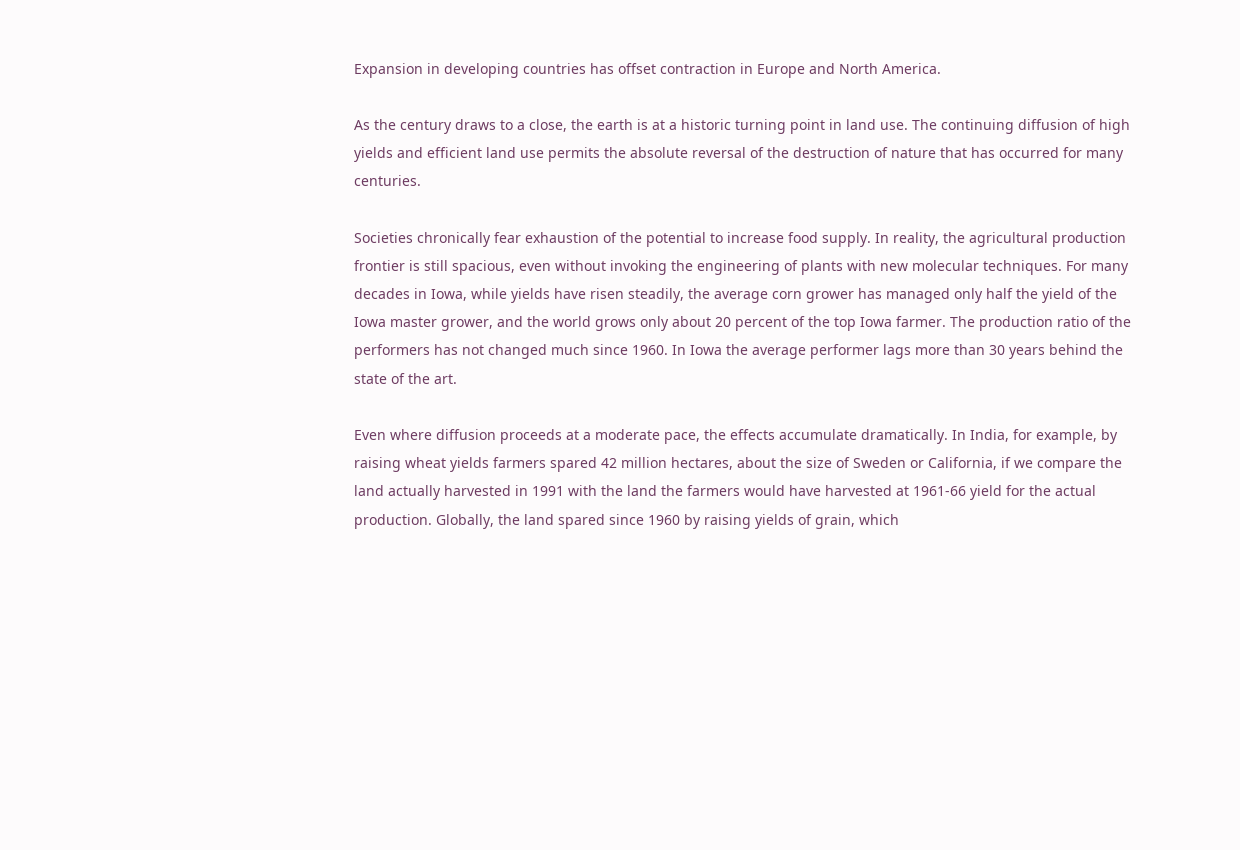Expansion in developing countries has offset contraction in Europe and North America.

As the century draws to a close, the earth is at a historic turning point in land use. The continuing diffusion of high yields and efficient land use permits the absolute reversal of the destruction of nature that has occurred for many centuries.

Societies chronically fear exhaustion of the potential to increase food supply. In reality, the agricultural production frontier is still spacious, even without invoking the engineering of plants with new molecular techniques. For many decades in Iowa, while yields have risen steadily, the average corn grower has managed only half the yield of the Iowa master grower, and the world grows only about 20 percent of the top Iowa farmer. The production ratio of the performers has not changed much since 1960. In Iowa the average performer lags more than 30 years behind the state of the art.

Even where diffusion proceeds at a moderate pace, the effects accumulate dramatically. In India, for example, by raising wheat yields farmers spared 42 million hectares, about the size of Sweden or California, if we compare the land actually harvested in 1991 with the land the farmers would have harvested at 1961-66 yield for the actual production. Globally, the land spared since 1960 by raising yields of grain, which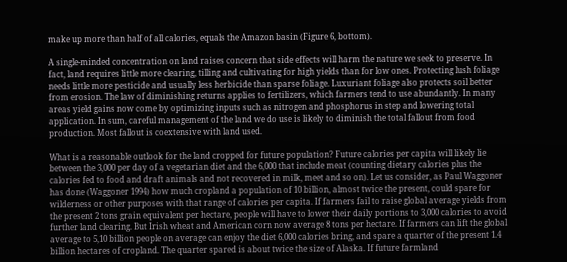make up more than half of all calories, equals the Amazon basin (Figure 6, bottom).

A single-minded concentration on land raises concern that side effects will harm the nature we seek to preserve. In fact, land requires little more clearing, tilling and cultivating for high yields than for low ones. Protecting lush foliage needs little more pesticide and usually less herbicide than sparse foliage. Luxuriant foliage also protects soil better from erosion. The law of diminishing returns applies to fertilizers, which farmers tend to use abundantly. In many areas yield gains now come by optimizing inputs such as nitrogen and phosphorus in step and lowering total application. In sum, careful management of the land we do use is likely to diminish the total fallout from food production. Most fallout is coextensive with land used.

What is a reasonable outlook for the land cropped for future population? Future calories per capita will likely lie between the 3,000 per day of a vegetarian diet and the 6,000 that include meat (counting dietary calories plus the calories fed to food and draft animals and not recovered in milk, meet and so on). Let us consider, as Paul Waggoner has done (Waggoner 1994) how much cropland a population of 10 billion, almost twice the present, could spare for wilderness or other purposes with that range of calories per capita. If farmers fail to raise global average yields from the present 2 tons grain equivalent per hectare, people will have to lower their daily portions to 3,000 calories to avoid further land clearing. But Irish wheat and American corn now average 8 tons per hectare. If farmers can lift the global average to 5,10 billion people on average can enjoy the diet 6,000 calories bring, and spare a quarter of the present 1.4 billion hectares of cropland. The quarter spared is about twice the size of Alaska. If future farmland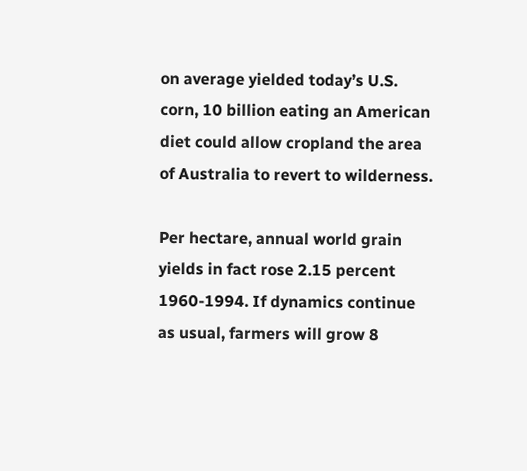on average yielded today’s U.S. corn, 10 billion eating an American diet could allow cropland the area of Australia to revert to wilderness.

Per hectare, annual world grain yields in fact rose 2.15 percent 1960-1994. If dynamics continue as usual, farmers will grow 8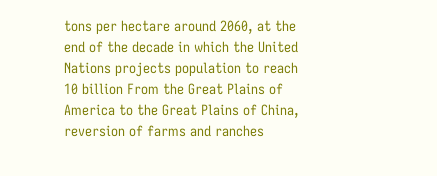tons per hectare around 2060, at the end of the decade in which the United Nations projects population to reach 10 billion From the Great Plains of America to the Great Plains of China, reversion of farms and ranches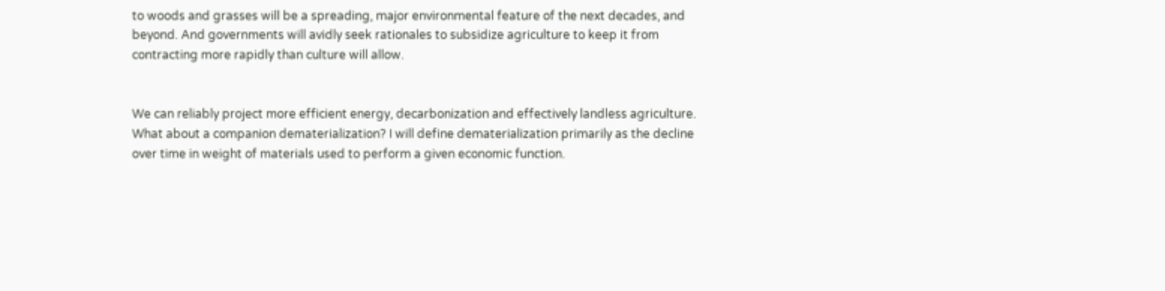to woods and grasses will be a spreading, major environmental feature of the next decades, and beyond. And governments will avidly seek rationales to subsidize agriculture to keep it from contracting more rapidly than culture will allow.


We can reliably project more efficient energy, decarbonization and effectively landless agriculture. What about a companion dematerialization? I will define dematerialization primarily as the decline over time in weight of materials used to perform a given economic function.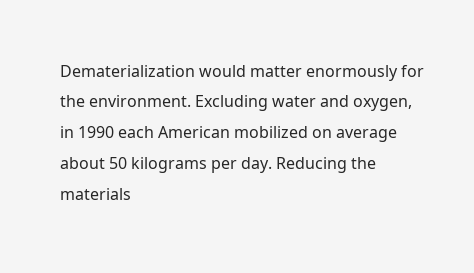Dematerialization would matter enormously for the environment. Excluding water and oxygen, in 1990 each American mobilized on average about 50 kilograms per day. Reducing the materials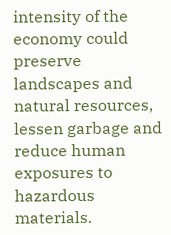intensity of the economy could preserve landscapes and natural resources, lessen garbage and reduce human exposures to hazardous materials.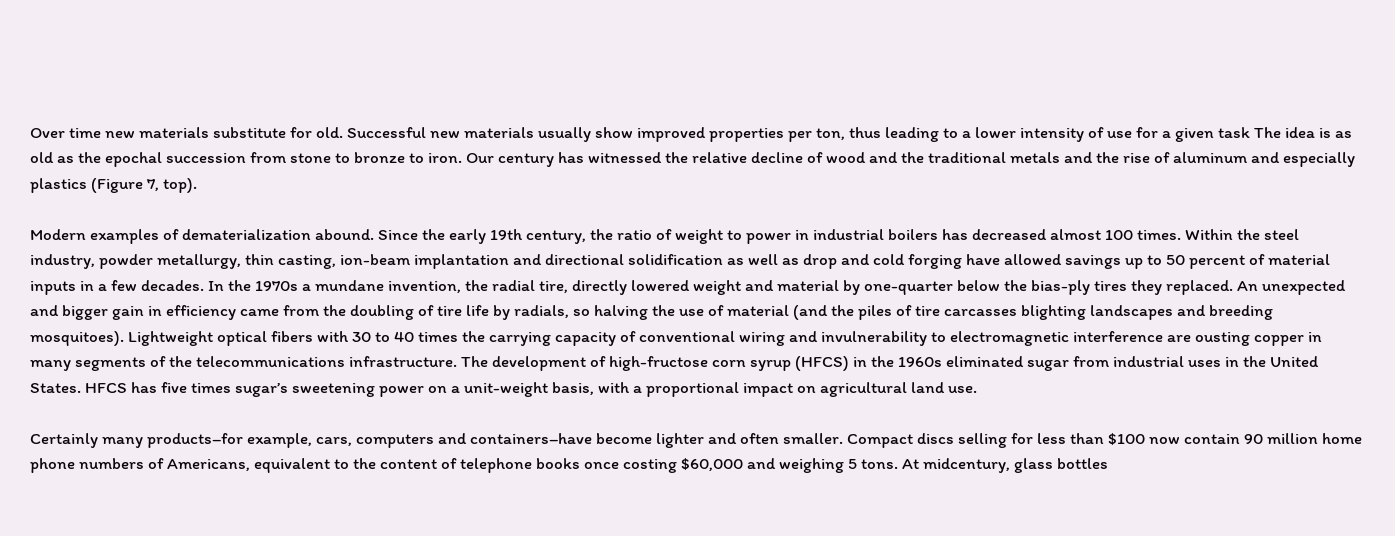Over time new materials substitute for old. Successful new materials usually show improved properties per ton, thus leading to a lower intensity of use for a given task The idea is as old as the epochal succession from stone to bronze to iron. Our century has witnessed the relative decline of wood and the traditional metals and the rise of aluminum and especially plastics (Figure 7, top).

Modern examples of dematerialization abound. Since the early 19th century, the ratio of weight to power in industrial boilers has decreased almost 100 times. Within the steel industry, powder metallurgy, thin casting, ion-beam implantation and directional solidification as well as drop and cold forging have allowed savings up to 50 percent of material inputs in a few decades. In the 1970s a mundane invention, the radial tire, directly lowered weight and material by one-quarter below the bias-ply tires they replaced. An unexpected and bigger gain in efficiency came from the doubling of tire life by radials, so halving the use of material (and the piles of tire carcasses blighting landscapes and breeding mosquitoes). Lightweight optical fibers with 30 to 40 times the carrying capacity of conventional wiring and invulnerability to electromagnetic interference are ousting copper in many segments of the telecommunications infrastructure. The development of high-fructose corn syrup (HFCS) in the 1960s eliminated sugar from industrial uses in the United States. HFCS has five times sugar’s sweetening power on a unit-weight basis, with a proportional impact on agricultural land use.

Certainly many products–for example, cars, computers and containers–have become lighter and often smaller. Compact discs selling for less than $100 now contain 90 million home phone numbers of Americans, equivalent to the content of telephone books once costing $60,000 and weighing 5 tons. At midcentury, glass bottles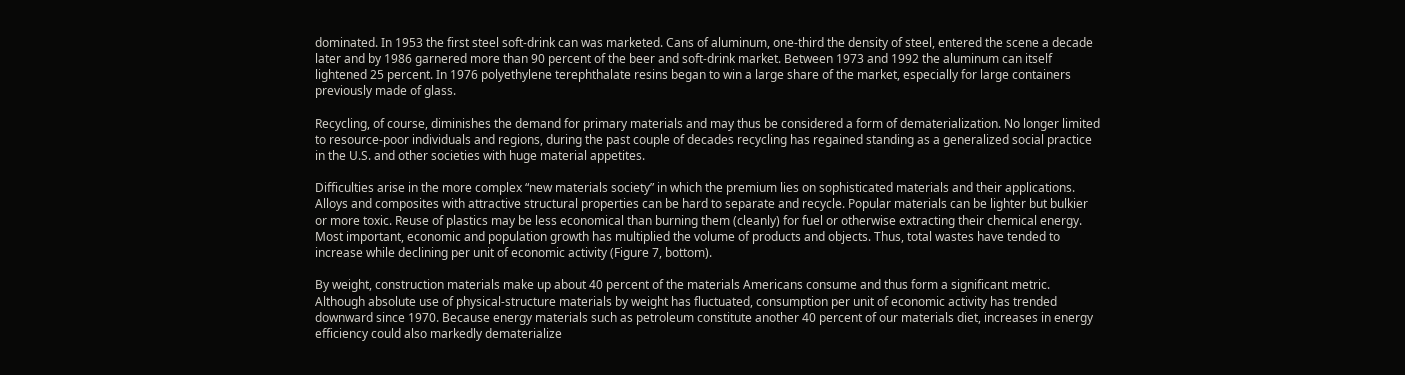dominated. In 1953 the first steel soft-drink can was marketed. Cans of aluminum, one-third the density of steel, entered the scene a decade later and by 1986 garnered more than 90 percent of the beer and soft-drink market. Between 1973 and 1992 the aluminum can itself lightened 25 percent. In 1976 polyethylene terephthalate resins began to win a large share of the market, especially for large containers previously made of glass.

Recycling, of course, diminishes the demand for primary materials and may thus be considered a form of dematerialization. No longer limited to resource-poor individuals and regions, during the past couple of decades recycling has regained standing as a generalized social practice in the U.S. and other societies with huge material appetites.

Difficulties arise in the more complex “new materials society” in which the premium lies on sophisticated materials and their applications. Alloys and composites with attractive structural properties can be hard to separate and recycle. Popular materials can be lighter but bulkier or more toxic. Reuse of plastics may be less economical than burning them (cleanly) for fuel or otherwise extracting their chemical energy. Most important, economic and population growth has multiplied the volume of products and objects. Thus, total wastes have tended to increase while declining per unit of economic activity (Figure 7, bottom).

By weight, construction materials make up about 40 percent of the materials Americans consume and thus form a significant metric. Although absolute use of physical-structure materials by weight has fluctuated, consumption per unit of economic activity has trended downward since 1970. Because energy materials such as petroleum constitute another 40 percent of our materials diet, increases in energy efficiency could also markedly dematerialize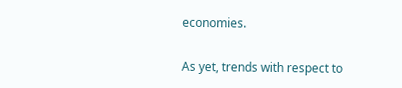economies.

As yet, trends with respect to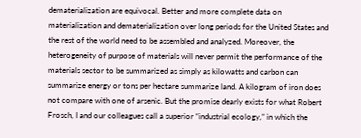dematerialization are equivocal. Better and more complete data on materialization and dematerialization over long periods for the United States and the rest of the world need to be assembled and analyzed. Moreover, the heterogeneity of purpose of materials will never permit the performance of the materials sector to be summarized as simply as kilowatts and carbon can summarize energy or tons per hectare summarize land. A kilogram of iron does not compare with one of arsenic. But the promise dearly exists for what Robert Frosch, I and our colleagues call a superior “industrial ecology,” in which the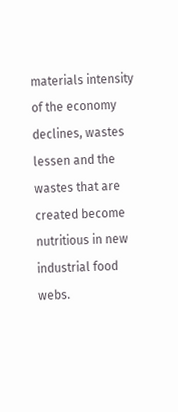materials intensity of the economy declines, wastes lessen and the wastes that are created become nutritious in new industrial food webs.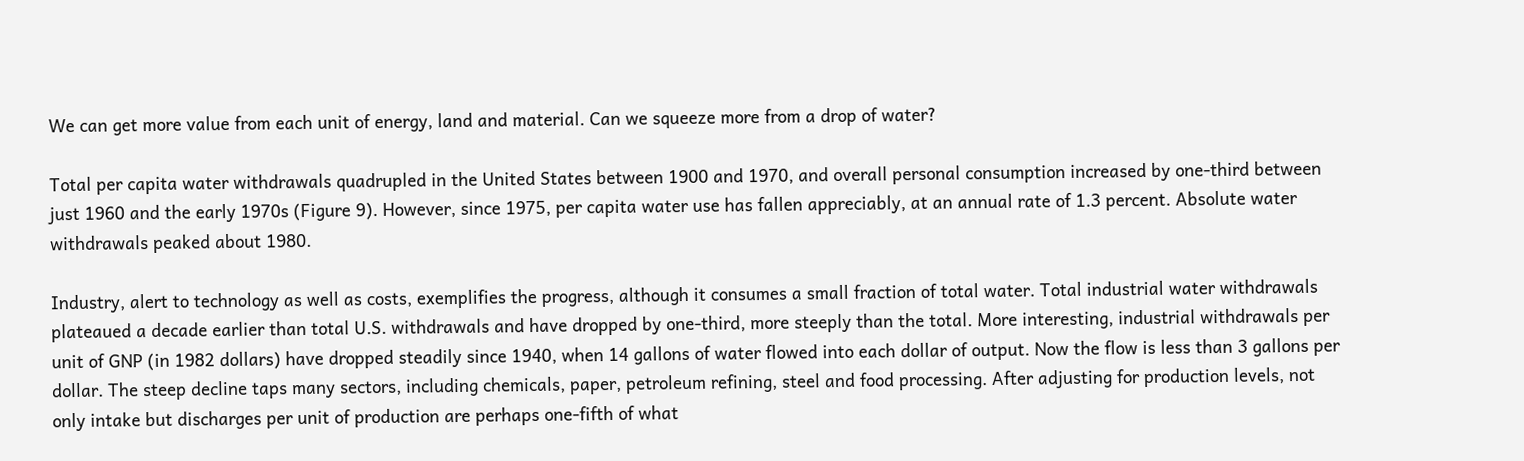We can get more value from each unit of energy, land and material. Can we squeeze more from a drop of water?

Total per capita water withdrawals quadrupled in the United States between 1900 and 1970, and overall personal consumption increased by one-third between just 1960 and the early 1970s (Figure 9). However, since 1975, per capita water use has fallen appreciably, at an annual rate of 1.3 percent. Absolute water withdrawals peaked about 1980.

Industry, alert to technology as well as costs, exemplifies the progress, although it consumes a small fraction of total water. Total industrial water withdrawals plateaued a decade earlier than total U.S. withdrawals and have dropped by one-third, more steeply than the total. More interesting, industrial withdrawals per unit of GNP (in 1982 dollars) have dropped steadily since 1940, when 14 gallons of water flowed into each dollar of output. Now the flow is less than 3 gallons per dollar. The steep decline taps many sectors, including chemicals, paper, petroleum refining, steel and food processing. After adjusting for production levels, not only intake but discharges per unit of production are perhaps one-fifth of what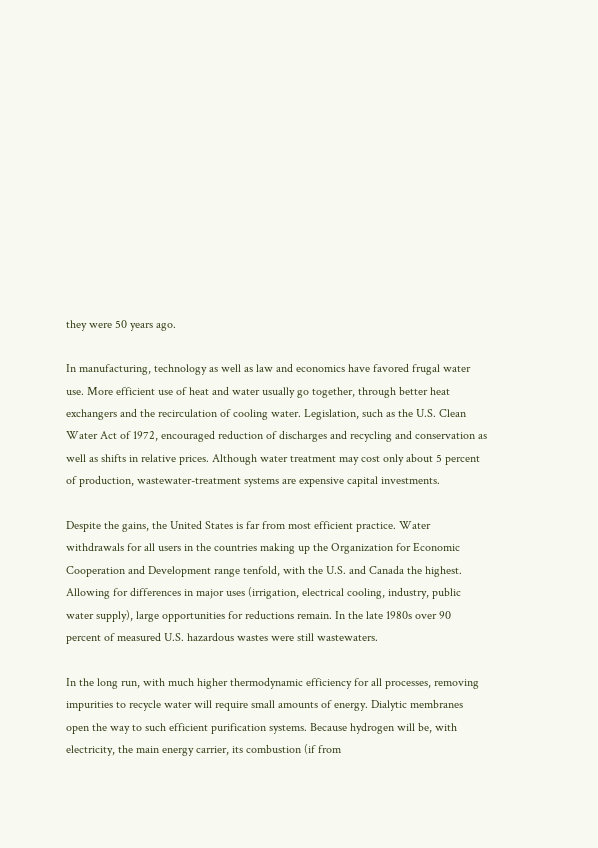they were 50 years ago.

In manufacturing, technology as well as law and economics have favored frugal water use. More efficient use of heat and water usually go together, through better heat exchangers and the recirculation of cooling water. Legislation, such as the U.S. Clean Water Act of 1972, encouraged reduction of discharges and recycling and conservation as well as shifts in relative prices. Although water treatment may cost only about 5 percent of production, wastewater-treatment systems are expensive capital investments.

Despite the gains, the United States is far from most efficient practice. Water withdrawals for all users in the countries making up the Organization for Economic Cooperation and Development range tenfold, with the U.S. and Canada the highest. Allowing for differences in major uses (irrigation, electrical cooling, industry, public water supply), large opportunities for reductions remain. In the late 1980s over 90 percent of measured U.S. hazardous wastes were still wastewaters.

In the long run, with much higher thermodynamic efficiency for all processes, removing impurities to recycle water will require small amounts of energy. Dialytic membranes open the way to such efficient purification systems. Because hydrogen will be, with electricity, the main energy carrier, its combustion (if from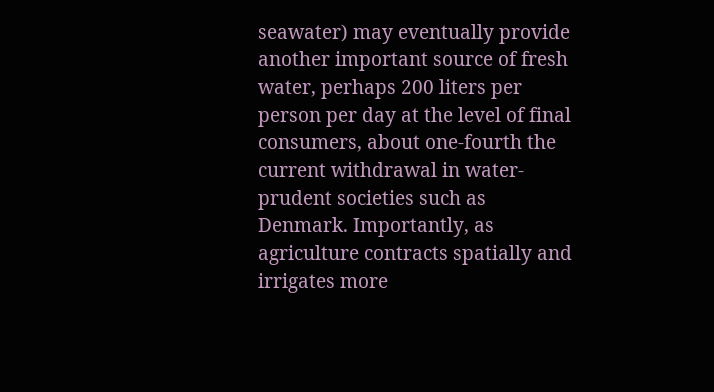seawater) may eventually provide another important source of fresh water, perhaps 200 liters per person per day at the level of final consumers, about one-fourth the current withdrawal in water-prudent societies such as Denmark. Importantly, as agriculture contracts spatially and irrigates more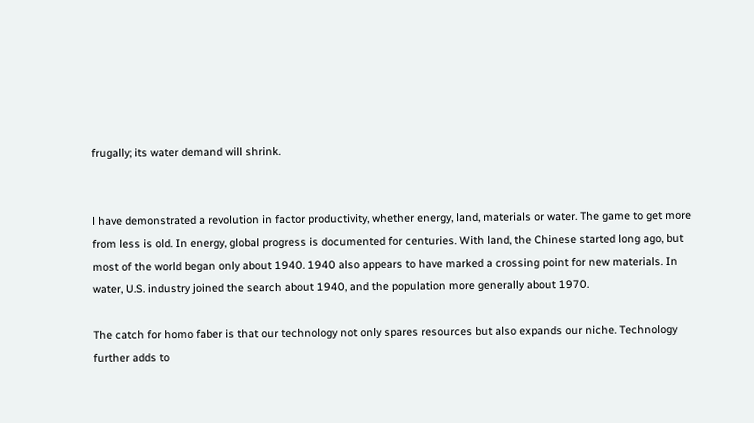frugally; its water demand will shrink.


l have demonstrated a revolution in factor productivity, whether energy, land, materials or water. The game to get more from less is old. In energy, global progress is documented for centuries. With land, the Chinese started long ago, but most of the world began only about 1940. 1940 also appears to have marked a crossing point for new materials. In water, U.S. industry joined the search about 1940, and the population more generally about 1970.

The catch for homo faber is that our technology not only spares resources but also expands our niche. Technology further adds to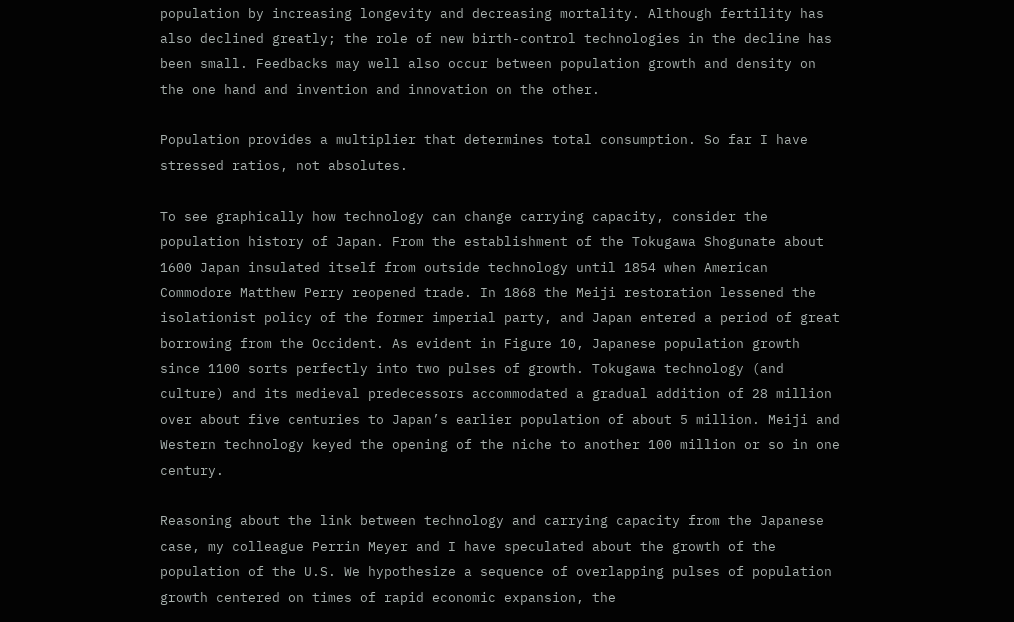population by increasing longevity and decreasing mortality. Although fertility has also declined greatly; the role of new birth-control technologies in the decline has been small. Feedbacks may well also occur between population growth and density on the one hand and invention and innovation on the other.

Population provides a multiplier that determines total consumption. So far I have stressed ratios, not absolutes.

To see graphically how technology can change carrying capacity, consider the population history of Japan. From the establishment of the Tokugawa Shogunate about 1600 Japan insulated itself from outside technology until 1854 when American Commodore Matthew Perry reopened trade. In 1868 the Meiji restoration lessened the isolationist policy of the former imperial party, and Japan entered a period of great borrowing from the Occident. As evident in Figure 10, Japanese population growth since 1100 sorts perfectly into two pulses of growth. Tokugawa technology (and culture) and its medieval predecessors accommodated a gradual addition of 28 million over about five centuries to Japan’s earlier population of about 5 million. Meiji and Western technology keyed the opening of the niche to another 100 million or so in one century.

Reasoning about the link between technology and carrying capacity from the Japanese case, my colleague Perrin Meyer and I have speculated about the growth of the population of the U.S. We hypothesize a sequence of overlapping pulses of population growth centered on times of rapid economic expansion, the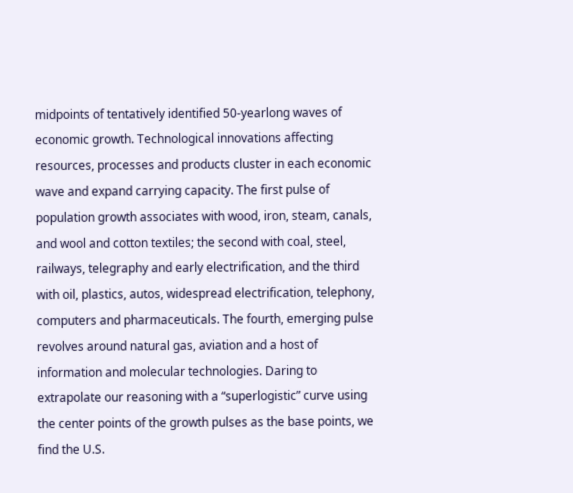midpoints of tentatively identified 50-yearlong waves of economic growth. Technological innovations affecting resources, processes and products cluster in each economic wave and expand carrying capacity. The first pulse of population growth associates with wood, iron, steam, canals, and wool and cotton textiles; the second with coal, steel, railways, telegraphy and early electrification, and the third with oil, plastics, autos, widespread electrification, telephony, computers and pharmaceuticals. The fourth, emerging pulse revolves around natural gas, aviation and a host of information and molecular technologies. Daring to extrapolate our reasoning with a “superlogistic” curve using the center points of the growth pulses as the base points, we find the U.S.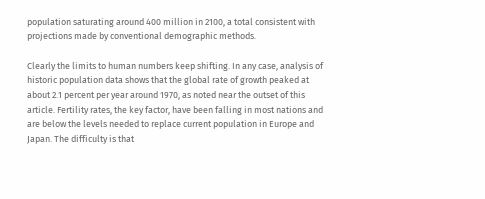population saturating around 400 million in 2100, a total consistent with projections made by conventional demographic methods.

Clearly the limits to human numbers keep shifting. In any case, analysis of historic population data shows that the global rate of growth peaked at about 2.1 percent per year around 1970, as noted near the outset of this article. Fertility rates, the key factor, have been falling in most nations and are below the levels needed to replace current population in Europe and Japan. The difficulty is that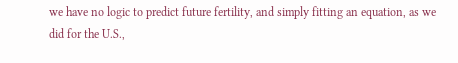we have no logic to predict future fertility, and simply fitting an equation, as we did for the U.S.,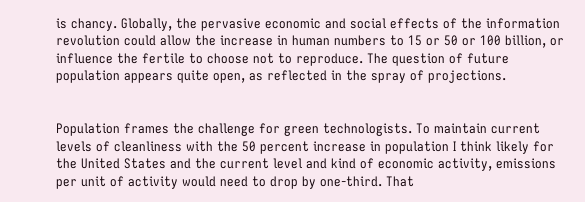is chancy. Globally, the pervasive economic and social effects of the information revolution could allow the increase in human numbers to 15 or 50 or 100 billion, or influence the fertile to choose not to reproduce. The question of future population appears quite open, as reflected in the spray of projections.


Population frames the challenge for green technologists. To maintain current levels of cleanliness with the 50 percent increase in population I think likely for the United States and the current level and kind of economic activity, emissions per unit of activity would need to drop by one-third. That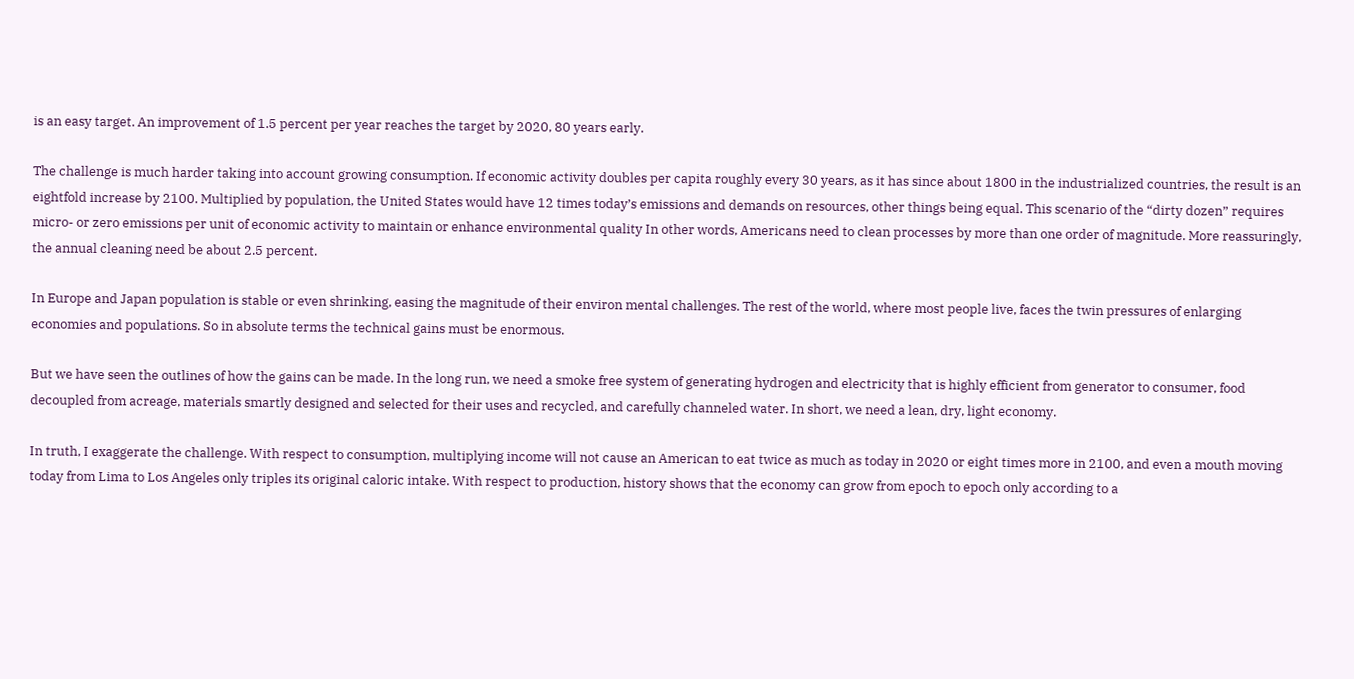is an easy target. An improvement of 1.5 percent per year reaches the target by 2020, 80 years early.

The challenge is much harder taking into account growing consumption. If economic activity doubles per capita roughly every 30 years, as it has since about 1800 in the industrialized countries, the result is an eightfold increase by 2100. Multiplied by population, the United States would have 12 times today’s emissions and demands on resources, other things being equal. This scenario of the “dirty dozen” requires micro- or zero emissions per unit of economic activity to maintain or enhance environmental quality In other words, Americans need to clean processes by more than one order of magnitude. More reassuringly, the annual cleaning need be about 2.5 percent.

In Europe and Japan population is stable or even shrinking, easing the magnitude of their environ mental challenges. The rest of the world, where most people live, faces the twin pressures of enlarging economies and populations. So in absolute terms the technical gains must be enormous.

But we have seen the outlines of how the gains can be made. In the long run, we need a smoke free system of generating hydrogen and electricity that is highly efficient from generator to consumer, food decoupled from acreage, materials smartly designed and selected for their uses and recycled, and carefully channeled water. In short, we need a lean, dry, light economy.

In truth, I exaggerate the challenge. With respect to consumption, multiplying income will not cause an American to eat twice as much as today in 2020 or eight times more in 2100, and even a mouth moving today from Lima to Los Angeles only triples its original caloric intake. With respect to production, history shows that the economy can grow from epoch to epoch only according to a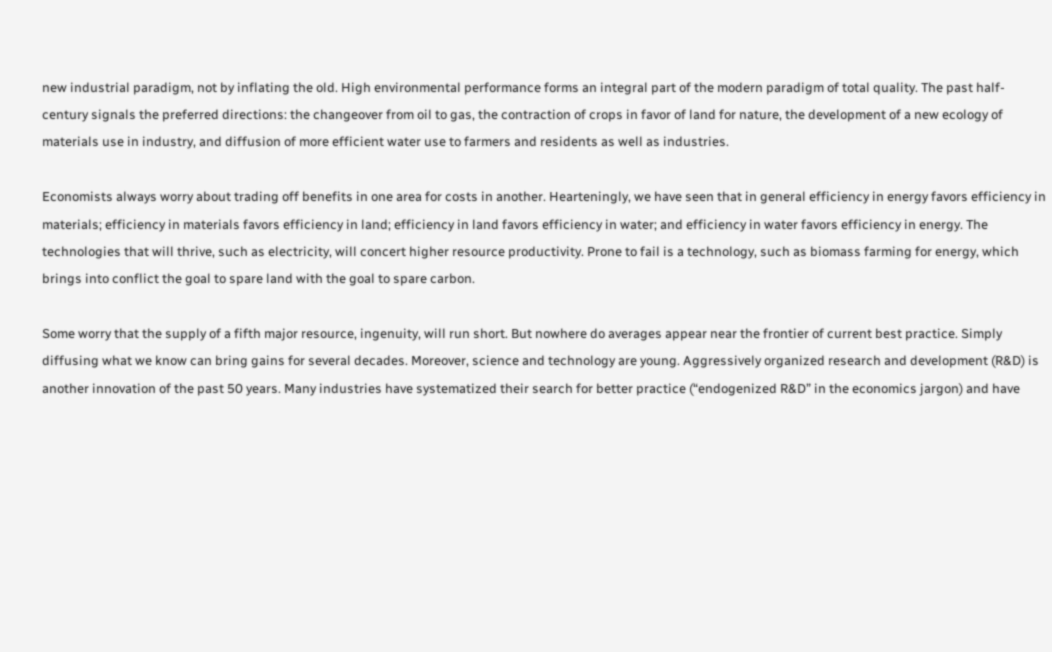new industrial paradigm, not by inflating the old. High environmental performance forms an integral part of the modern paradigm of total quality. The past half-century signals the preferred directions: the changeover from oil to gas, the contraction of crops in favor of land for nature, the development of a new ecology of materials use in industry, and diffusion of more efficient water use to farmers and residents as well as industries.

Economists always worry about trading off benefits in one area for costs in another. Hearteningly, we have seen that in general efficiency in energy favors efficiency in materials; efficiency in materials favors efficiency in land; efficiency in land favors efficiency in water; and efficiency in water favors efficiency in energy. The technologies that will thrive, such as electricity, will concert higher resource productivity. Prone to fail is a technology, such as biomass farming for energy, which brings into conflict the goal to spare land with the goal to spare carbon.

Some worry that the supply of a fifth major resource, ingenuity, will run short. But nowhere do averages appear near the frontier of current best practice. Simply diffusing what we know can bring gains for several decades. Moreover, science and technology are young. Aggressively organized research and development (R&D) is another innovation of the past 50 years. Many industries have systematized their search for better practice (“endogenized R&D” in the economics jargon) and have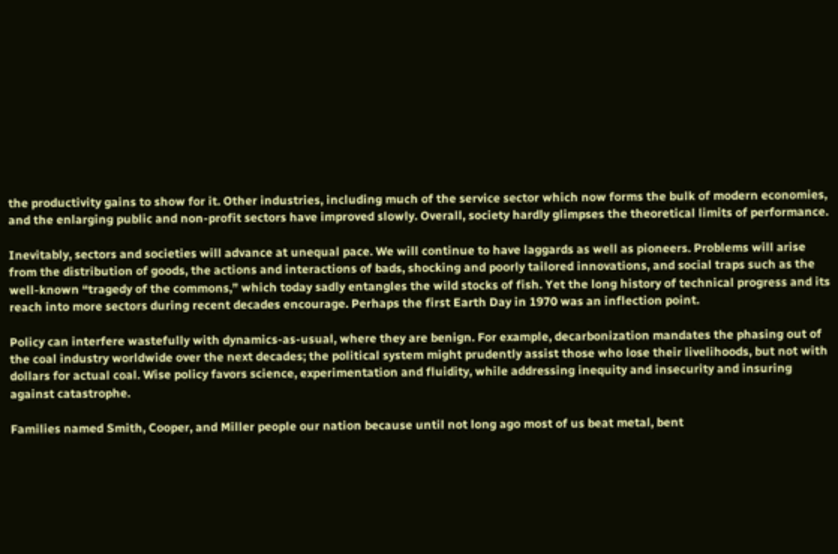the productivity gains to show for it. Other industries, including much of the service sector which now forms the bulk of modern economies, and the enlarging public and non-profit sectors have improved slowly. Overall, society hardly glimpses the theoretical limits of performance.

Inevitably, sectors and societies will advance at unequal pace. We will continue to have laggards as well as pioneers. Problems will arise from the distribution of goods, the actions and interactions of bads, shocking and poorly tailored innovations, and social traps such as the well-known “tragedy of the commons,” which today sadly entangles the wild stocks of fish. Yet the long history of technical progress and its reach into more sectors during recent decades encourage. Perhaps the first Earth Day in 1970 was an inflection point.

Policy can interfere wastefully with dynamics-as-usual, where they are benign. For example, decarbonization mandates the phasing out of the coal industry worldwide over the next decades; the political system might prudently assist those who lose their livelihoods, but not with dollars for actual coal. Wise policy favors science, experimentation and fluidity, while addressing inequity and insecurity and insuring against catastrophe.

Families named Smith, Cooper, and Miller people our nation because until not long ago most of us beat metal, bent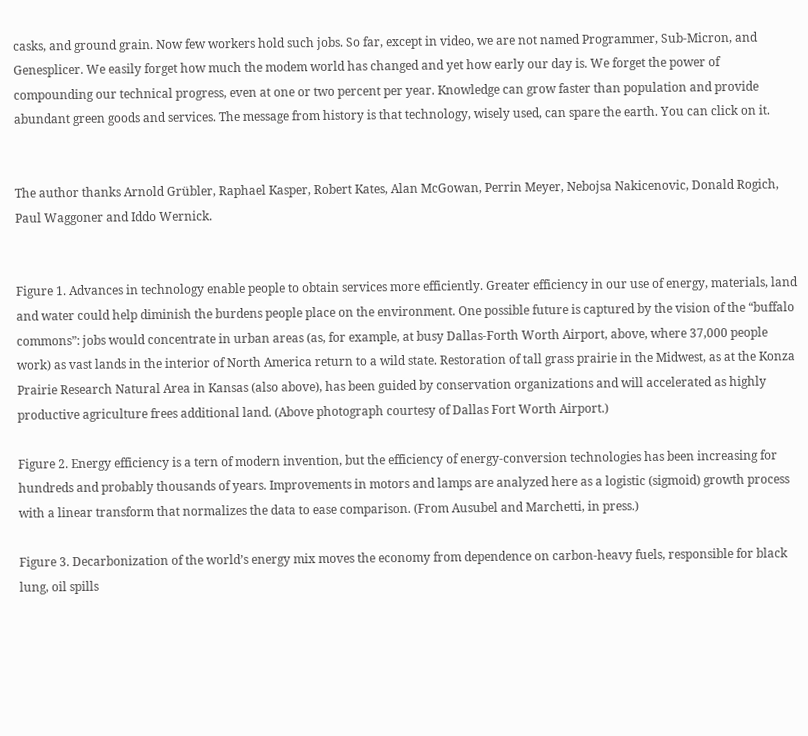casks, and ground grain. Now few workers hold such jobs. So far, except in video, we are not named Programmer, Sub-Micron, and Genesplicer. We easily forget how much the modem world has changed and yet how early our day is. We forget the power of compounding our technical progress, even at one or two percent per year. Knowledge can grow faster than population and provide abundant green goods and services. The message from history is that technology, wisely used, can spare the earth. You can click on it.


The author thanks Arnold Grübler, Raphael Kasper, Robert Kates, Alan McGowan, Perrin Meyer, Nebojsa Nakicenovic, Donald Rogich, Paul Waggoner and Iddo Wernick.


Figure 1. Advances in technology enable people to obtain services more efficiently. Greater efficiency in our use of energy, materials, land and water could help diminish the burdens people place on the environment. One possible future is captured by the vision of the “buffalo commons”: jobs would concentrate in urban areas (as, for example, at busy Dallas-Forth Worth Airport, above, where 37,000 people work) as vast lands in the interior of North America return to a wild state. Restoration of tall grass prairie in the Midwest, as at the Konza Prairie Research Natural Area in Kansas (also above), has been guided by conservation organizations and will accelerated as highly productive agriculture frees additional land. (Above photograph courtesy of Dallas Fort Worth Airport.)

Figure 2. Energy efficiency is a tern of modern invention, but the efficiency of energy-conversion technologies has been increasing for hundreds and probably thousands of years. Improvements in motors and lamps are analyzed here as a logistic (sigmoid) growth process with a linear transform that normalizes the data to ease comparison. (From Ausubel and Marchetti, in press.)

Figure 3. Decarbonization of the world’s energy mix moves the economy from dependence on carbon-heavy fuels, responsible for black lung, oil spills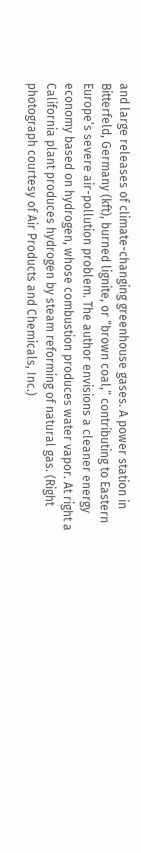and large releases of climate-changing greenhouse gases. A power station in Bitterfeld, Germany (kft), burned lignite, or “brown coal,” contributing to Eastern Europe’s severe air-pollution problem. The author envisions a cleaner energy economy based on hydrogen, whose combustion produces water vapor. At right a California plant produces hydrogen by steam reforming of natural gas. (Right photograph courtesy of Air Products and Chemicals, Inc.)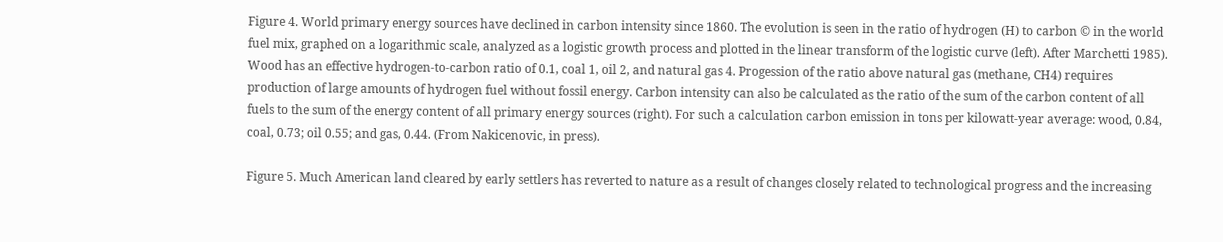Figure 4. World primary energy sources have declined in carbon intensity since 1860. The evolution is seen in the ratio of hydrogen (H) to carbon © in the world fuel mix, graphed on a logarithmic scale, analyzed as a logistic growth process and plotted in the linear transform of the logistic curve (left). After Marchetti 1985). Wood has an effective hydrogen-to-carbon ratio of 0.1, coal 1, oil 2, and natural gas 4. Progession of the ratio above natural gas (methane, CH4) requires production of large amounts of hydrogen fuel without fossil energy. Carbon intensity can also be calculated as the ratio of the sum of the carbon content of all fuels to the sum of the energy content of all primary energy sources (right). For such a calculation carbon emission in tons per kilowatt-year average: wood, 0.84, coal, 0.73; oil 0.55; and gas, 0.44. (From Nakicenovic, in press).

Figure 5. Much American land cleared by early settlers has reverted to nature as a result of changes closely related to technological progress and the increasing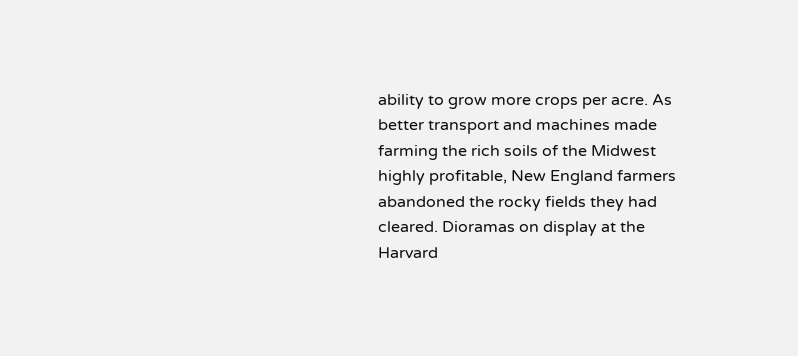ability to grow more crops per acre. As better transport and machines made farming the rich soils of the Midwest highly profitable, New England farmers abandoned the rocky fields they had cleared. Dioramas on display at the Harvard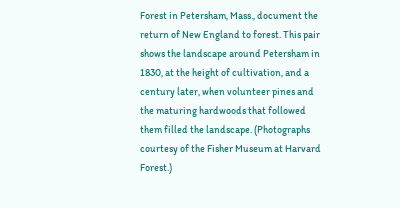Forest in Petersham, Mass., document the return of New England to forest. This pair shows the landscape around Petersham in 1830, at the height of cultivation, and a century later, when volunteer pines and the maturing hardwoods that followed them filled the landscape. (Photographs courtesy of the Fisher Museum at Harvard Forest.)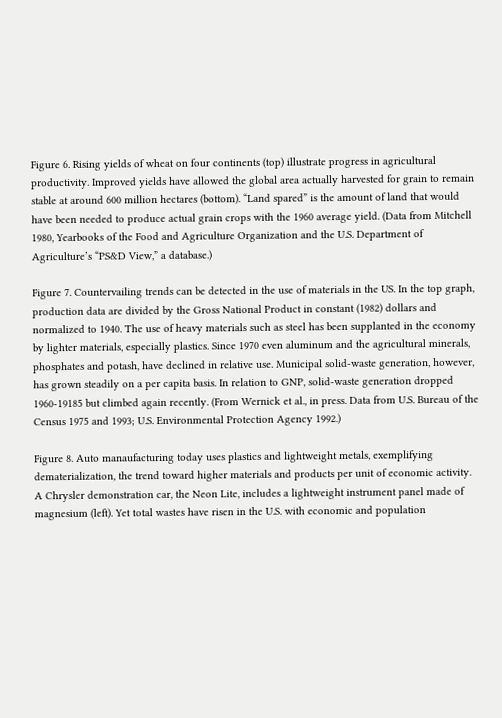Figure 6. Rising yields of wheat on four continents (top) illustrate progress in agricultural productivity. Improved yields have allowed the global area actually harvested for grain to remain stable at around 600 million hectares (bottom). “Land spared” is the amount of land that would have been needed to produce actual grain crops with the 1960 average yield. (Data from Mitchell 1980, Yearbooks of the Food and Agriculture Organization and the U.S. Department of Agriculture’s “PS&D View,” a database.)

Figure 7. Countervailing trends can be detected in the use of materials in the US. In the top graph, production data are divided by the Gross National Product in constant (1982) dollars and normalized to 1940. The use of heavy materials such as steel has been supplanted in the economy by lighter materials, especially plastics. Since 1970 even aluminum and the agricultural minerals, phosphates and potash, have declined in relative use. Municipal solid-waste generation, however, has grown steadily on a per capita basis. In relation to GNP, solid-waste generation dropped 1960-19185 but climbed again recently. (From Wernick et al., in press. Data from U.S. Bureau of the Census 1975 and 1993; U.S. Environmental Protection Agency 1992.)

Figure 8. Auto manaufacturing today uses plastics and lightweight metals, exemplifying dematerialization, the trend toward higher materials and products per unit of economic activity. A Chrysler demonstration car, the Neon Lite, includes a lightweight instrument panel made of magnesium (left). Yet total wastes have risen in the U.S. with economic and population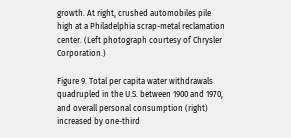growth. At right, crushed automobiles pile high at a Philadelphia scrap-metal reclamation center. (Left photograph courtesy of Chrysler Corporation.)

Figure 9. Total per capita water withdrawals quadrupled in the U.S. between 1900 and 1970, and overall personal consumption (right) increased by one-third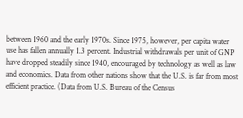between 1960 and the early 1970s. Since 1975, however, per capita water use has fallen annually 1.3 percent. Industrial withdrawals per unit of GNP have dropped steadily since 1940, encouraged by technology as well as law and economics. Data from other nations show that the U.S. is far from most efficient practice. (Data from U.S. Bureau of the Census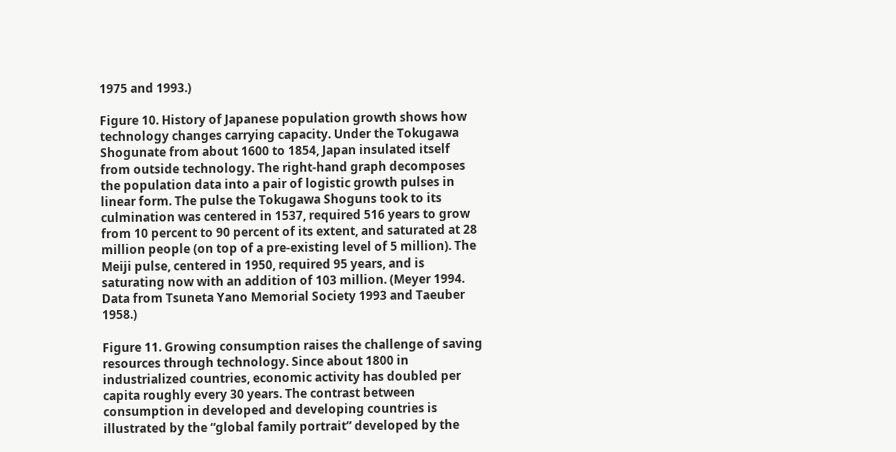1975 and 1993.)

Figure 10. History of Japanese population growth shows how technology changes carrying capacity. Under the Tokugawa Shogunate from about 1600 to 1854, Japan insulated itself from outside technology. The right-hand graph decomposes the population data into a pair of logistic growth pulses in linear form. The pulse the Tokugawa Shoguns took to its culmination was centered in 1537, required 516 years to grow from 10 percent to 90 percent of its extent, and saturated at 28 million people (on top of a pre-existing level of 5 million). The Meiji pulse, centered in 1950, required 95 years, and is saturating now with an addition of 103 million. (Meyer 1994. Data from Tsuneta Yano Memorial Society 1993 and Taeuber 1958.)

Figure 11. Growing consumption raises the challenge of saving resources through technology. Since about 1800 in industrialized countries, economic activity has doubled per capita roughly every 30 years. The contrast between consumption in developed and developing countries is illustrated by the “global family portrait” developed by the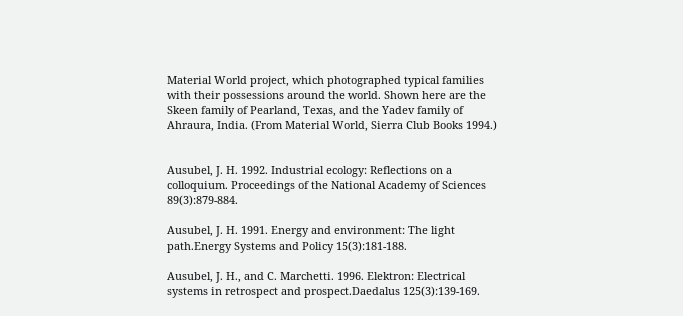Material World project, which photographed typical families with their possessions around the world. Shown here are the Skeen family of Pearland, Texas, and the Yadev family of Ahraura, India. (From Material World, Sierra Club Books 1994.)


Ausubel, J. H. 1992. Industrial ecology: Reflections on a colloquium. Proceedings of the National Academy of Sciences 89(3):879-884.

Ausubel, J. H. 1991. Energy and environment: The light path.Energy Systems and Policy 15(3):181-188.

Ausubel, J. H., and C. Marchetti. 1996. Elektron: Electrical systems in retrospect and prospect.Daedalus 125(3):139-169.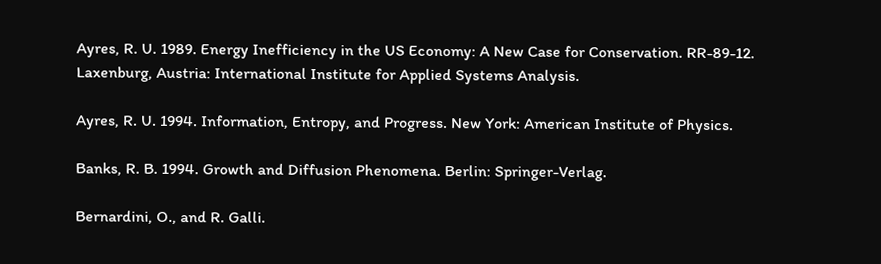Ayres, R. U. 1989. Energy Inefficiency in the US Economy: A New Case for Conservation. RR-89-12. Laxenburg, Austria: International Institute for Applied Systems Analysis.

Ayres, R. U. 1994. Information, Entropy, and Progress. New York: American Institute of Physics.

Banks, R. B. 1994. Growth and Diffusion Phenomena. Berlin: Springer-Verlag.

Bernardini, O., and R. Galli.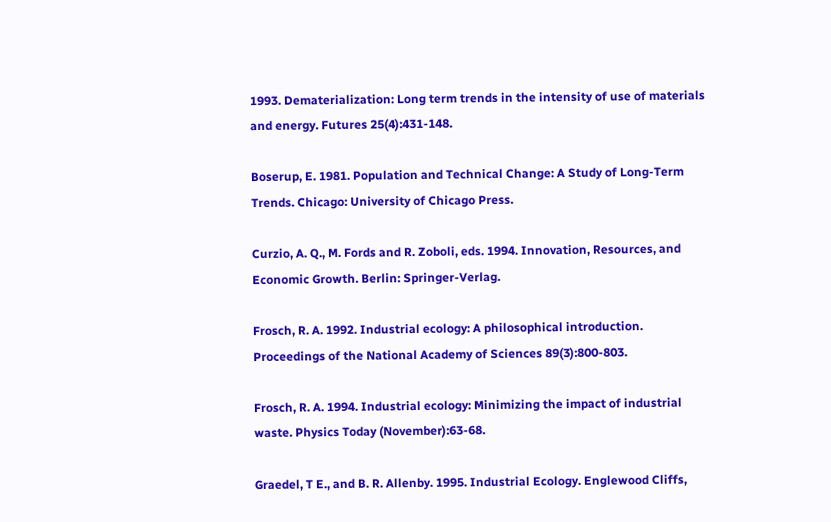1993. Dematerialization: Long term trends in the intensity of use of materials and energy. Futures 25(4):431-148.

Boserup, E. 1981. Population and Technical Change: A Study of Long-Term Trends. Chicago: University of Chicago Press.

Curzio, A. Q., M. Fords and R. Zoboli, eds. 1994. Innovation, Resources, and Economic Growth. Berlin: Springer-Verlag.

Frosch, R. A. 1992. Industrial ecology: A philosophical introduction. Proceedings of the National Academy of Sciences 89(3):800-803.

Frosch, R. A. 1994. Industrial ecology: Minimizing the impact of industrial waste. Physics Today (November):63-68.

Graedel, T E., and B. R. Allenby. 1995. Industrial Ecology. Englewood Cliffs,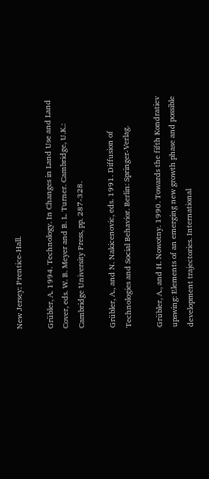New Jersey: Prentice-Hall.

Grübler, A. 1994. Technology. In Changes in Land Use and Land Cover, eds. W. B. Meyer and B. L. Turner. Cambridge, U.K.: Cambridge University Press, pp. 287-328.

Grübler, A., and N. Nakicenovic, eds. 1991. Diffusion of Technologies and Social Behavior. Berlin: Springer-Verlag.

Grübler, A., and H. Nowotny. 1990. Towards the fifth Kondratiev upswing: Elements of an emerging new growth phase and possible development trajectories. International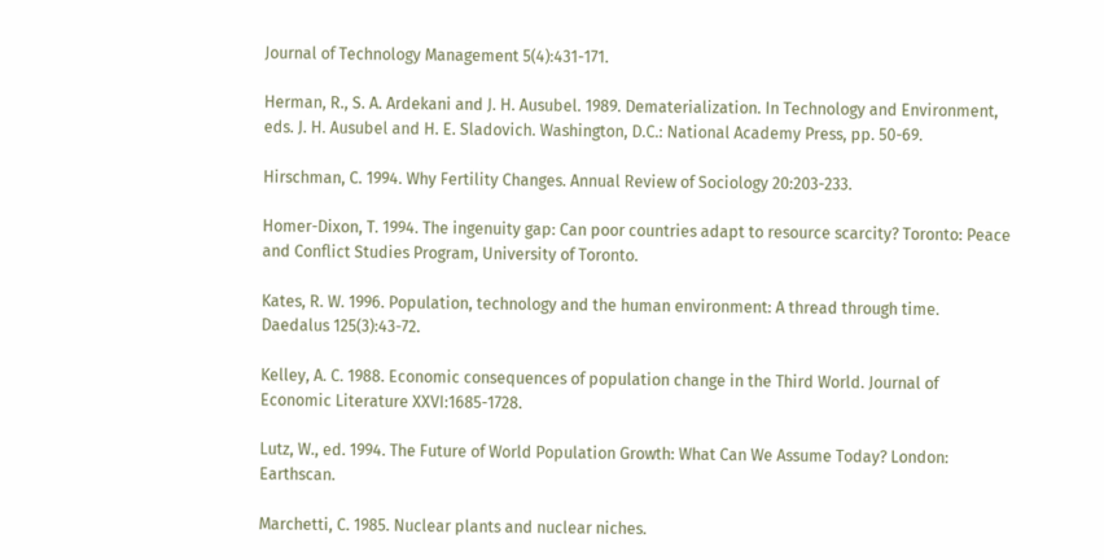Journal of Technology Management 5(4):431-171.

Herman, R., S. A. Ardekani and J. H. Ausubel. 1989. Dematerialization. In Technology and Environment, eds. J. H. Ausubel and H. E. Sladovich. Washington, D.C.: National Academy Press, pp. 50-69.

Hirschman, C. 1994. Why Fertility Changes. Annual Review of Sociology 20:203-233.

Homer-Dixon, T. 1994. The ingenuity gap: Can poor countries adapt to resource scarcity? Toronto: Peace and Conflict Studies Program, University of Toronto.

Kates, R. W. 1996. Population, technology and the human environment: A thread through time. Daedalus 125(3):43-72.

Kelley, A. C. 1988. Economic consequences of population change in the Third World. Journal of Economic Literature XXVI:1685-1728.

Lutz, W., ed. 1994. The Future of World Population Growth: What Can We Assume Today? London: Earthscan.

Marchetti, C. 1985. Nuclear plants and nuclear niches.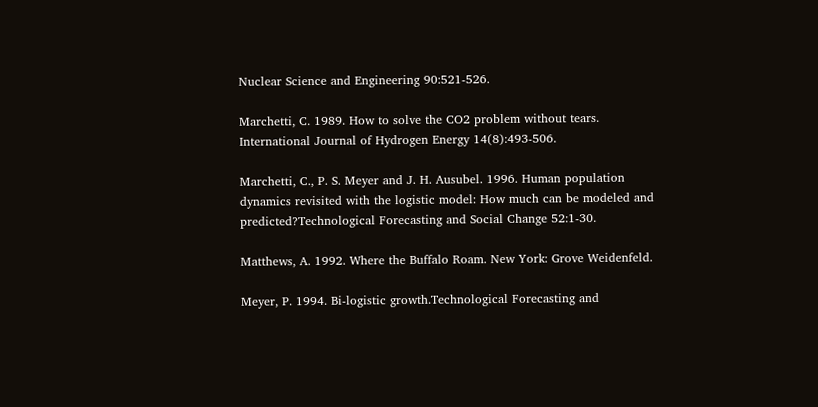Nuclear Science and Engineering 90:521-526.

Marchetti, C. 1989. How to solve the CO2 problem without tears. International Journal of Hydrogen Energy 14(8):493-506.

Marchetti, C., P. S. Meyer and J. H. Ausubel. 1996. Human population dynamics revisited with the logistic model: How much can be modeled and predicted?Technological Forecasting and Social Change 52:1-30.

Matthews, A. 1992. Where the Buffalo Roam. New York: Grove Weidenfeld.

Meyer, P. 1994. Bi-logistic growth.Technological Forecasting and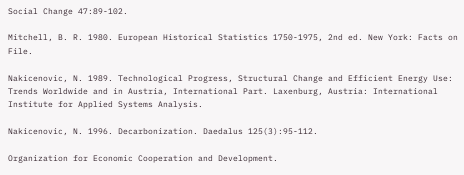Social Change 47:89-102.

Mitchell, B. R. 1980. European Historical Statistics 1750-1975, 2nd ed. New York: Facts on File.

Nakicenovic, N. 1989. Technological Progress, Structural Change and Efficient Energy Use: Trends Worldwide and in Austria, International Part. Laxenburg, Austria: International Institute for Applied Systems Analysis.

Nakicenovic, N. 1996. Decarbonization. Daedalus 125(3):95-112.

Organization for Economic Cooperation and Development.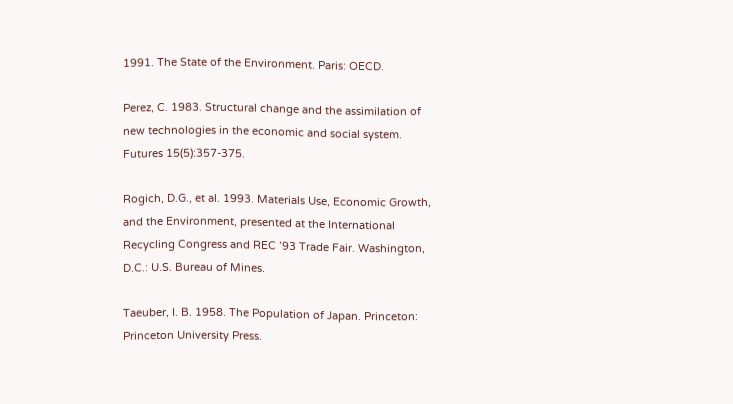1991. The State of the Environment. Paris: OECD.

Perez, C. 1983. Structural change and the assimilation of new technologies in the economic and social system. Futures 15(5):357-375.

Rogich, D.G., et al. 1993. Materials Use, Economic Growth, and the Environment, presented at the International Recycling Congress and REC ’93 Trade Fair. Washington, D.C.: U.S. Bureau of Mines.

Taeuber, I. B. 1958. The Population of Japan. Princeton: Princeton University Press.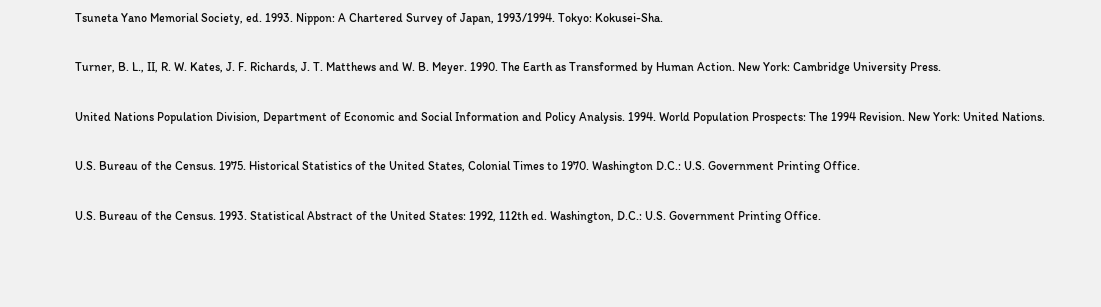Tsuneta Yano Memorial Society, ed. 1993. Nippon: A Chartered Survey of Japan, 1993/1994. Tokyo: Kokusei-Sha.

Turner, B. L., II, R. W. Kates, J. F. Richards, J. T. Matthews and W. B. Meyer. 1990. The Earth as Transformed by Human Action. New York: Cambridge University Press.

United Nations Population Division, Department of Economic and Social Information and Policy Analysis. 1994. World Population Prospects: The 1994 Revision. New York: United Nations.

U.S. Bureau of the Census. 1975. Historical Statistics of the United States, Colonial Times to 1970. Washington D.C.: U.S. Government Printing Office.

U.S. Bureau of the Census. 1993. Statistical Abstract of the United States: 1992, 112th ed. Washington, D.C.: U.S. Government Printing Office.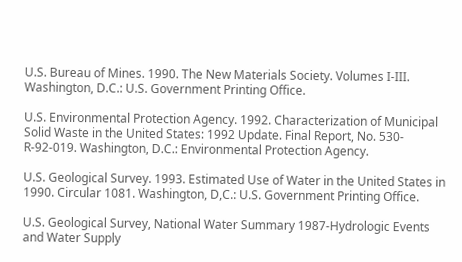U.S. Bureau of Mines. 1990. The New Materials Society. Volumes I-III. Washington, D.C.: U.S. Government Printing Office.

U.S. Environmental Protection Agency. 1992. Characterization of Municipal Solid Waste in the United States: 1992 Update. Final Report, No. 530-R-92-019. Washington, D.C.: Environmental Protection Agency.

U.S. Geological Survey. 1993. Estimated Use of Water in the United States in 1990. Circular 1081. Washington, D,C.: U.S. Government Printing Office.

U.S. Geological Survey, National Water Summary 1987-Hydrologic Events and Water Supply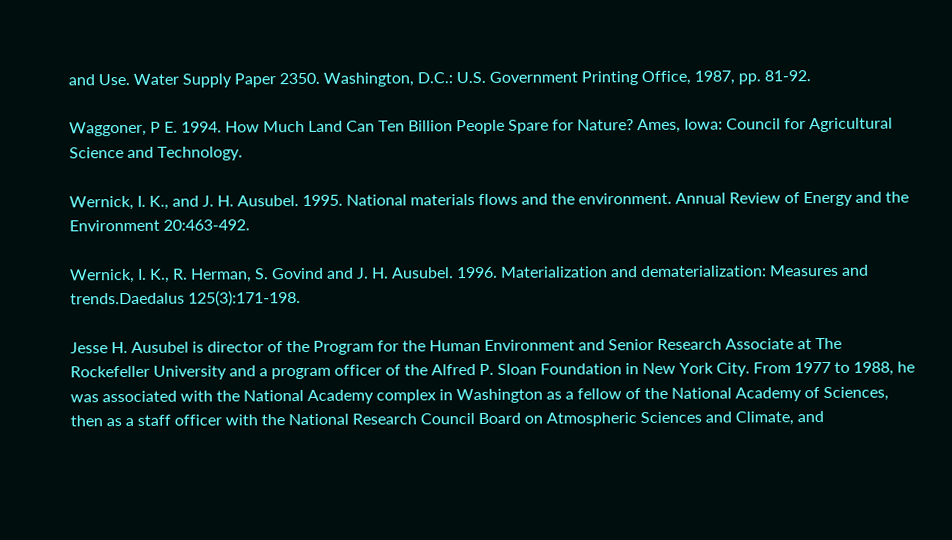and Use. Water Supply Paper 2350. Washington, D.C.: U.S. Government Printing Office, 1987, pp. 81-92.

Waggoner, P E. 1994. How Much Land Can Ten Billion People Spare for Nature? Ames, Iowa: Council for Agricultural Science and Technology.

Wernick, I. K., and J. H. Ausubel. 1995. National materials flows and the environment. Annual Review of Energy and the Environment 20:463-492.

Wernick, I. K., R. Herman, S. Govind and J. H. Ausubel. 1996. Materialization and dematerialization: Measures and trends.Daedalus 125(3):171-198.

Jesse H. Ausubel is director of the Program for the Human Environment and Senior Research Associate at The Rockefeller University and a program officer of the Alfred P. Sloan Foundation in New York City. From 1977 to 1988, he was associated with the National Academy complex in Washington as a fellow of the National Academy of Sciences, then as a staff officer with the National Research Council Board on Atmospheric Sciences and Climate, and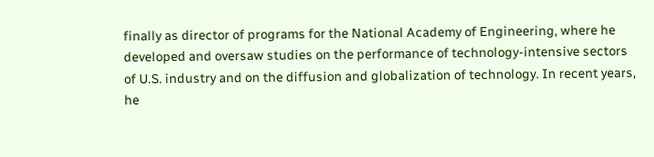finally as director of programs for the National Academy of Engineering, where he developed and oversaw studies on the performance of technology-intensive sectors of U.S. industry and on the diffusion and globalization of technology. In recent years, he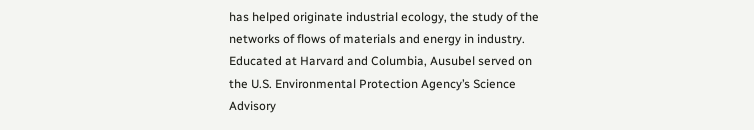has helped originate industrial ecology, the study of the networks of flows of materials and energy in industry. Educated at Harvard and Columbia, Ausubel served on the U.S. Environmental Protection Agency’s Science Advisory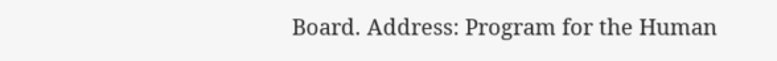Board. Address: Program for the Human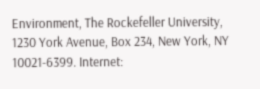Environment, The Rockefeller University, 1230 York Avenue, Box 234, New York, NY 10021-6399. Internet: